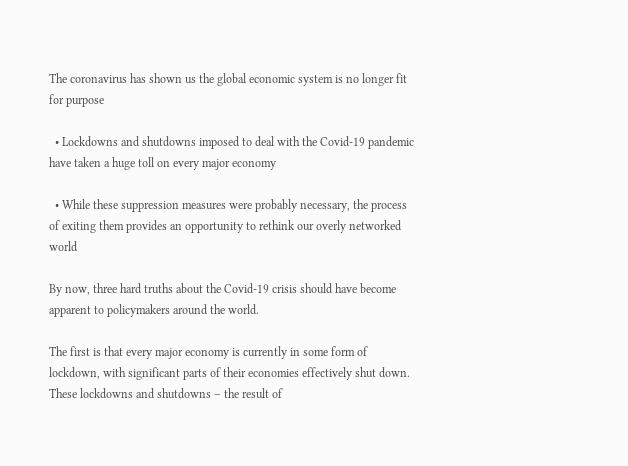The coronavirus has shown us the global economic system is no longer fit for purpose

  • Lockdowns and shutdowns imposed to deal with the Covid-19 pandemic have taken a huge toll on every major economy

  • While these suppression measures were probably necessary, the process of exiting them provides an opportunity to rethink our overly networked world

By now, three hard truths about the Covid-19 crisis should have become apparent to policymakers around the world.

The first is that every major economy is currently in some form of lockdown, with significant parts of their economies effectively shut down. These lockdowns and shutdowns – the result of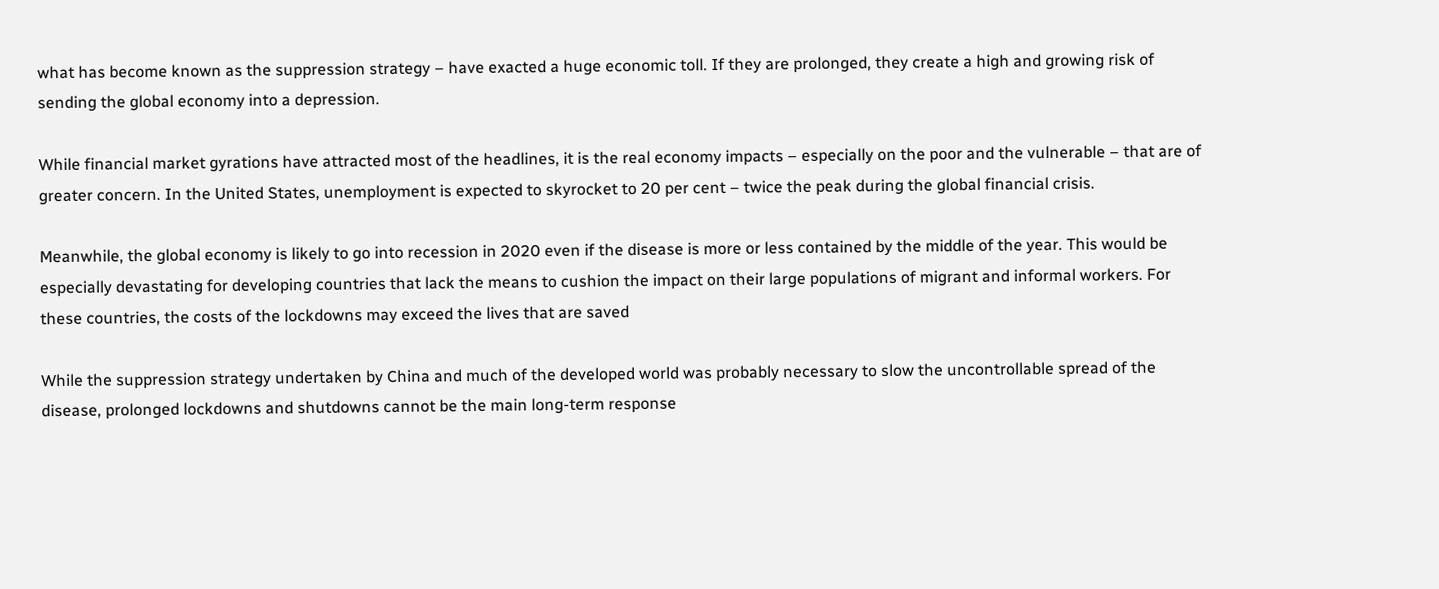what has become known as the suppression strategy – have exacted a huge economic toll. If they are prolonged, they create a high and growing risk of sending the global economy into a depression.

While financial market gyrations have attracted most of the headlines, it is the real economy impacts – especially on the poor and the vulnerable – that are of greater concern. In the United States, unemployment is expected to skyrocket to 20 per cent – twice the peak during the global financial crisis.

Meanwhile, the global economy is likely to go into recession in 2020 even if the disease is more or less contained by the middle of the year. This would be especially devastating for developing countries that lack the means to cushion the impact on their large populations of migrant and informal workers. For these countries, the costs of the lockdowns may exceed the lives that are saved

While the suppression strategy undertaken by China and much of the developed world was probably necessary to slow the uncontrollable spread of the disease, prolonged lockdowns and shutdowns cannot be the main long-term response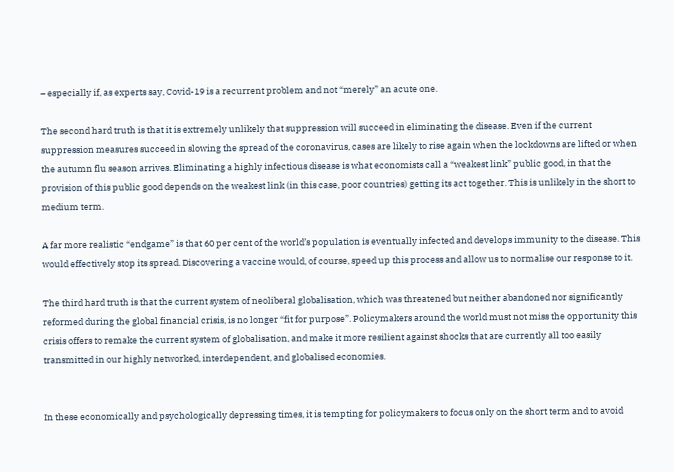– especially if, as experts say, Covid-19 is a recurrent problem and not “merely” an acute one.

The second hard truth is that it is extremely unlikely that suppression will succeed in eliminating the disease. Even if the current suppression measures succeed in slowing the spread of the coronavirus, cases are likely to rise again when the lockdowns are lifted or when the autumn flu season arrives. Eliminating a highly infectious disease is what economists call a “weakest link” public good, in that the provision of this public good depends on the weakest link (in this case, poor countries) getting its act together. This is unlikely in the short to medium term.

A far more realistic “endgame” is that 60 per cent of the world’s population is eventually infected and develops immunity to the disease. This would effectively stop its spread. Discovering a vaccine would, of course, speed up this process and allow us to normalise our response to it.

The third hard truth is that the current system of neoliberal globalisation, which was threatened but neither abandoned nor significantly reformed during the global financial crisis, is no longer “fit for purpose”. Policymakers around the world must not miss the opportunity this crisis offers to remake the current system of globalisation, and make it more resilient against shocks that are currently all too easily transmitted in our highly networked, interdependent, and globalised economies.


In these economically and psychologically depressing times, it is tempting for policymakers to focus only on the short term and to avoid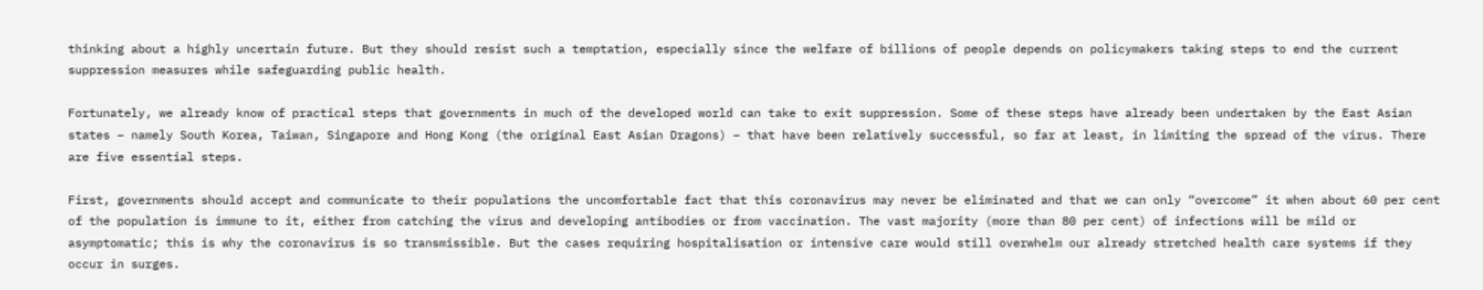thinking about a highly uncertain future. But they should resist such a temptation, especially since the welfare of billions of people depends on policymakers taking steps to end the current suppression measures while safeguarding public health.

Fortunately, we already know of practical steps that governments in much of the developed world can take to exit suppression. Some of these steps have already been undertaken by the East Asian states – namely South Korea, Taiwan, Singapore and Hong Kong (the original East Asian Dragons) – that have been relatively successful, so far at least, in limiting the spread of the virus. There are five essential steps.

First, governments should accept and communicate to their populations the uncomfortable fact that this coronavirus may never be eliminated and that we can only “overcome” it when about 60 per cent of the population is immune to it, either from catching the virus and developing antibodies or from vaccination. The vast majority (more than 80 per cent) of infections will be mild or asymptomatic; this is why the coronavirus is so transmissible. But the cases requiring hospitalisation or intensive care would still overwhelm our already stretched health care systems if they occur in surges.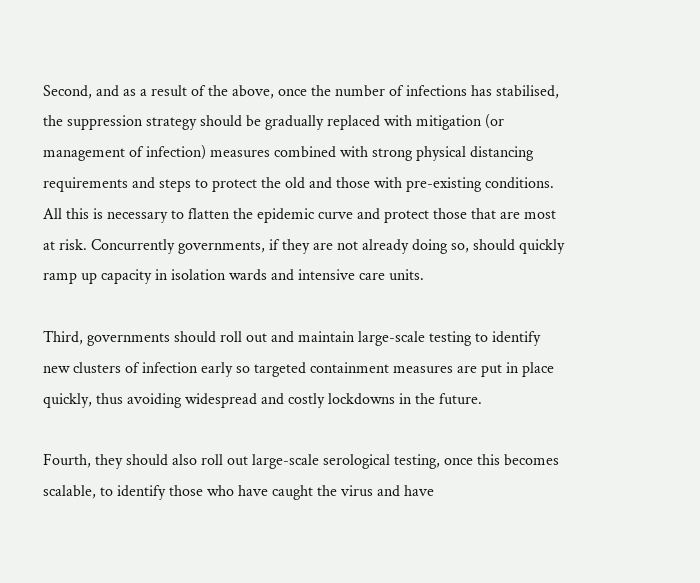Second, and as a result of the above, once the number of infections has stabilised, the suppression strategy should be gradually replaced with mitigation (or management of infection) measures combined with strong physical distancing requirements and steps to protect the old and those with pre-existing conditions. All this is necessary to flatten the epidemic curve and protect those that are most at risk. Concurrently governments, if they are not already doing so, should quickly ramp up capacity in isolation wards and intensive care units.

Third, governments should roll out and maintain large-scale testing to identify new clusters of infection early so targeted containment measures are put in place quickly, thus avoiding widespread and costly lockdowns in the future.

Fourth, they should also roll out large-scale serological testing, once this becomes scalable, to identify those who have caught the virus and have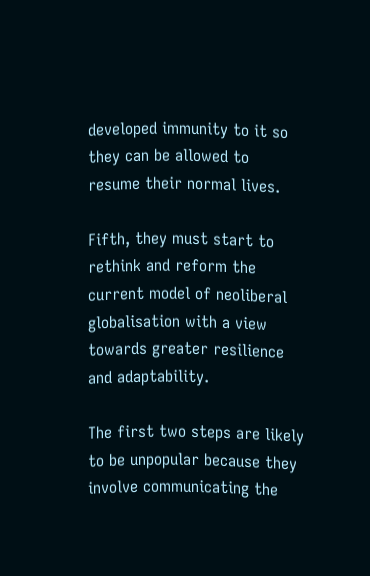developed immunity to it so they can be allowed to resume their normal lives.

Fifth, they must start to rethink and reform the current model of neoliberal globalisation with a view towards greater resilience and adaptability.

The first two steps are likely to be unpopular because they involve communicating the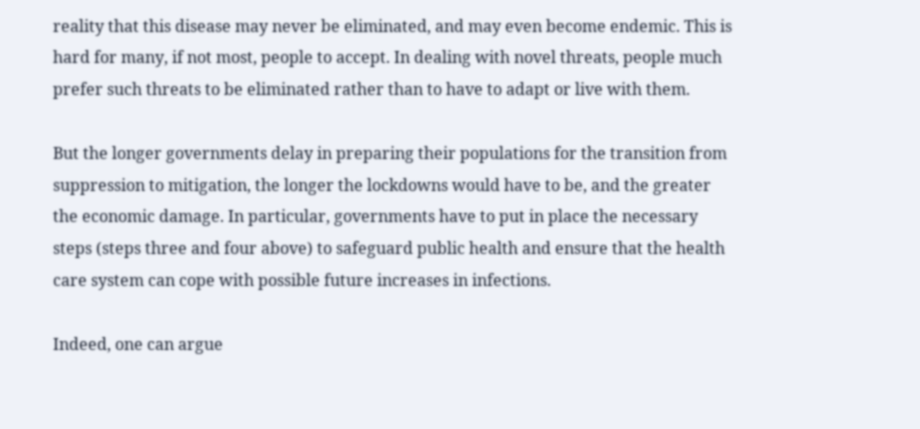reality that this disease may never be eliminated, and may even become endemic. This is hard for many, if not most, people to accept. In dealing with novel threats, people much prefer such threats to be eliminated rather than to have to adapt or live with them.

But the longer governments delay in preparing their populations for the transition from suppression to mitigation, the longer the lockdowns would have to be, and the greater the economic damage. In particular, governments have to put in place the necessary steps (steps three and four above) to safeguard public health and ensure that the health care system can cope with possible future increases in infections.

Indeed, one can argue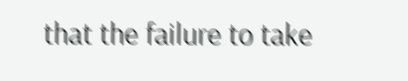that the failure to take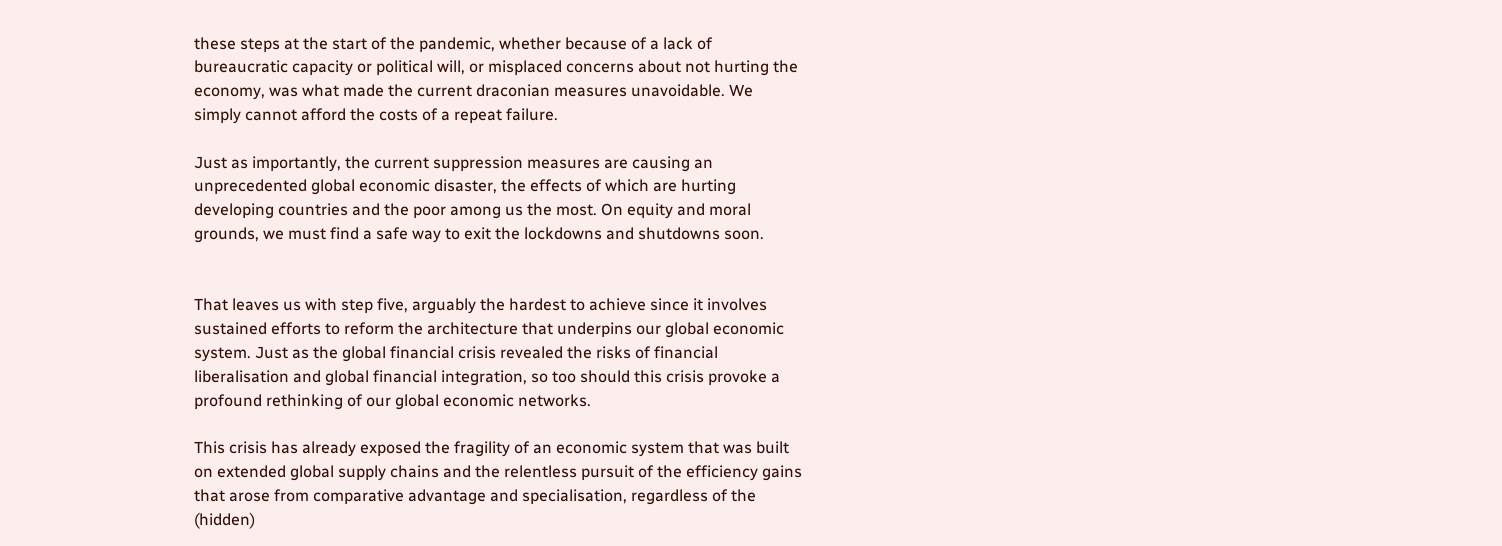these steps at the start of the pandemic, whether because of a lack of bureaucratic capacity or political will, or misplaced concerns about not hurting the economy, was what made the current draconian measures unavoidable. We simply cannot afford the costs of a repeat failure.

Just as importantly, the current suppression measures are causing an unprecedented global economic disaster, the effects of which are hurting developing countries and the poor among us the most. On equity and moral grounds, we must find a safe way to exit the lockdowns and shutdowns soon.


That leaves us with step five, arguably the hardest to achieve since it involves sustained efforts to reform the architecture that underpins our global economic system. Just as the global financial crisis revealed the risks of financial liberalisation and global financial integration, so too should this crisis provoke a profound rethinking of our global economic networks.

This crisis has already exposed the fragility of an economic system that was built on extended global supply chains and the relentless pursuit of the efficiency gains that arose from comparative advantage and specialisation, regardless of the (hidden)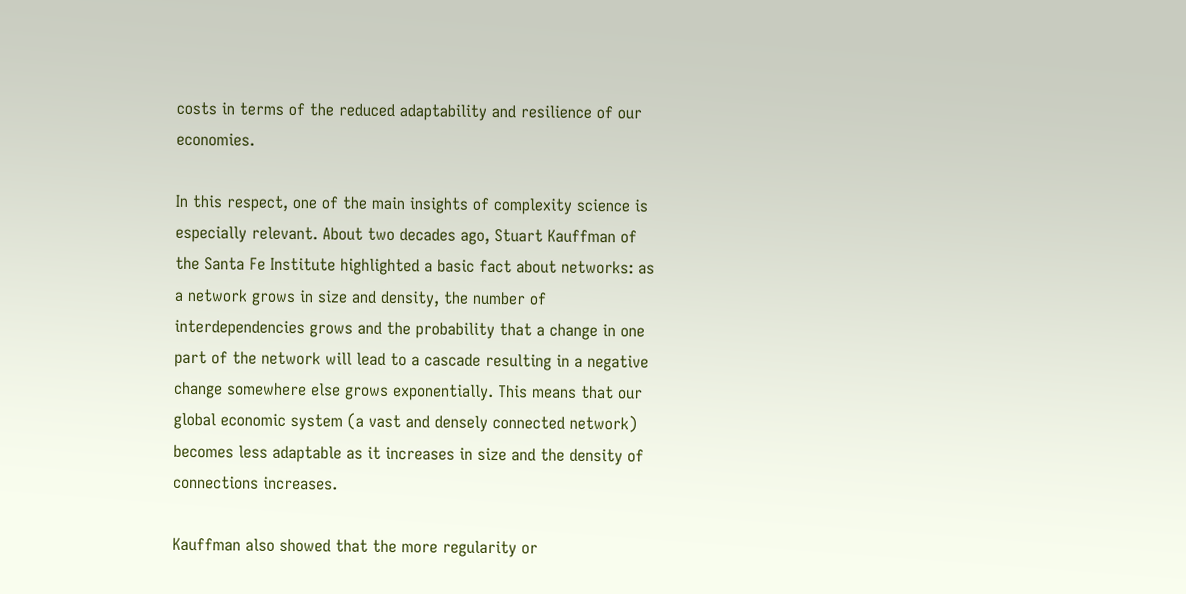costs in terms of the reduced adaptability and resilience of our economies.

In this respect, one of the main insights of complexity science is especially relevant. About two decades ago, Stuart Kauffman of the Santa Fe Institute highlighted a basic fact about networks: as a network grows in size and density, the number of interdependencies grows and the probability that a change in one part of the network will lead to a cascade resulting in a negative change somewhere else grows exponentially. This means that our global economic system (a vast and densely connected network) becomes less adaptable as it increases in size and the density of connections increases.

Kauffman also showed that the more regularity or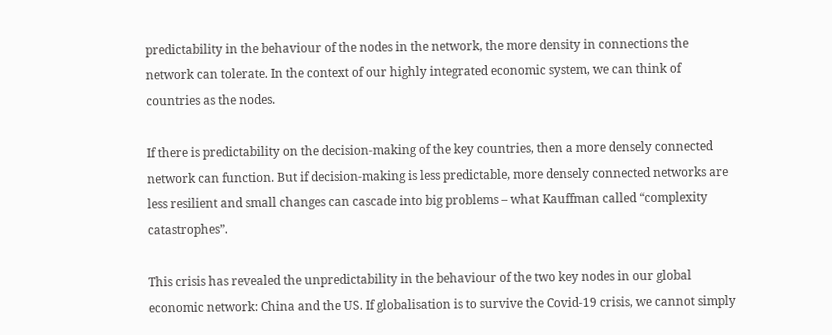predictability in the behaviour of the nodes in the network, the more density in connections the network can tolerate. In the context of our highly integrated economic system, we can think of countries as the nodes.

If there is predictability on the decision-making of the key countries, then a more densely connected network can function. But if decision-making is less predictable, more densely connected networks are less resilient and small changes can cascade into big problems – what Kauffman called “complexity catastrophes”.

This crisis has revealed the unpredictability in the behaviour of the two key nodes in our global economic network: China and the US. If globalisation is to survive the Covid-19 crisis, we cannot simply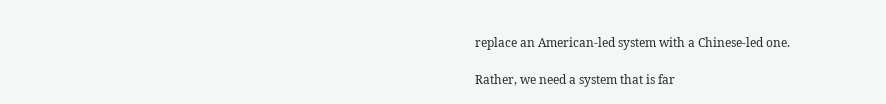replace an American-led system with a Chinese-led one.

Rather, we need a system that is far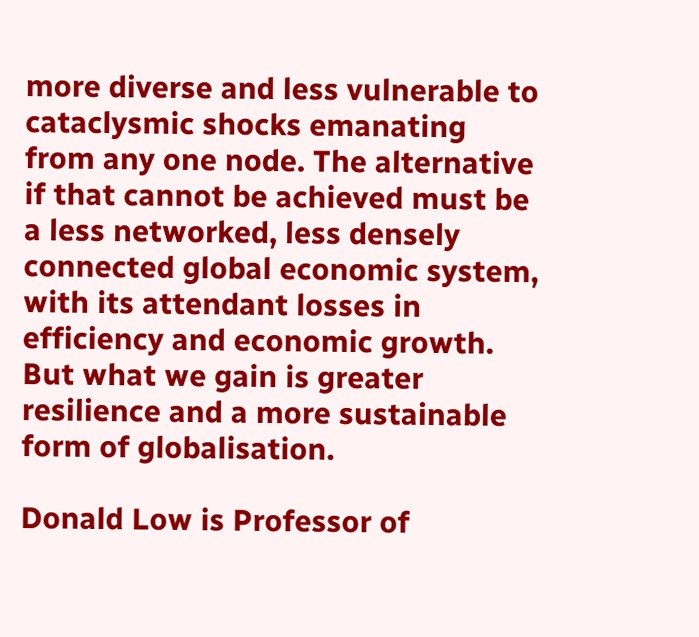more diverse and less vulnerable to cataclysmic shocks emanating from any one node. The alternative if that cannot be achieved must be a less networked, less densely connected global economic system, with its attendant losses in efficiency and economic growth. But what we gain is greater resilience and a more sustainable form of globalisation.

Donald Low is Professor of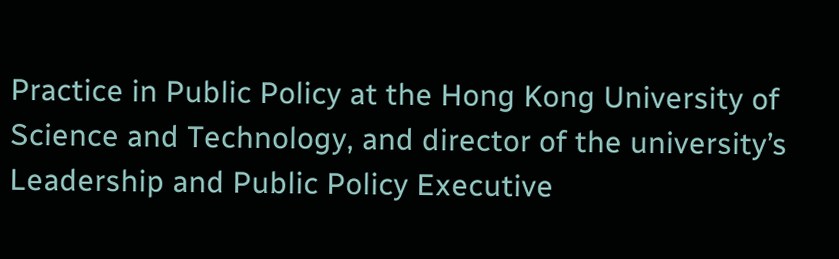Practice in Public Policy at the Hong Kong University of Science and Technology, and director of the university’s Leadership and Public Policy Executive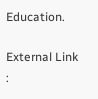Education.

External Link :